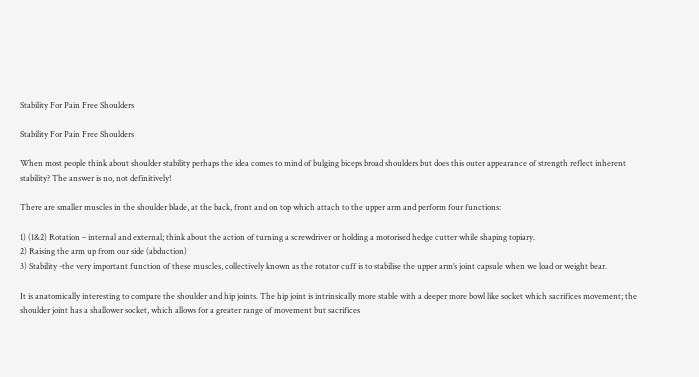Stability For Pain Free Shoulders

Stability For Pain Free Shoulders

When most people think about shoulder stability perhaps the idea comes to mind of bulging biceps broad shoulders but does this outer appearance of strength reflect inherent stability? The answer is no, not definitively!

There are smaller muscles in the shoulder blade, at the back, front and on top which attach to the upper arm and perform four functions:

1) (1&2) Rotation – internal and external; think about the action of turning a screwdriver or holding a motorised hedge cutter while shaping topiary.
2) Raising the arm up from our side (abduction)
3) Stability -the very important function of these muscles, collectively known as the rotator cuff is to stabilise the upper arm’s joint capsule when we load or weight bear.

It is anatomically interesting to compare the shoulder and hip joints. The hip joint is intrinsically more stable with a deeper more bowl like socket which sacrifices movement; the shoulder joint has a shallower socket, which allows for a greater range of movement but sacrifices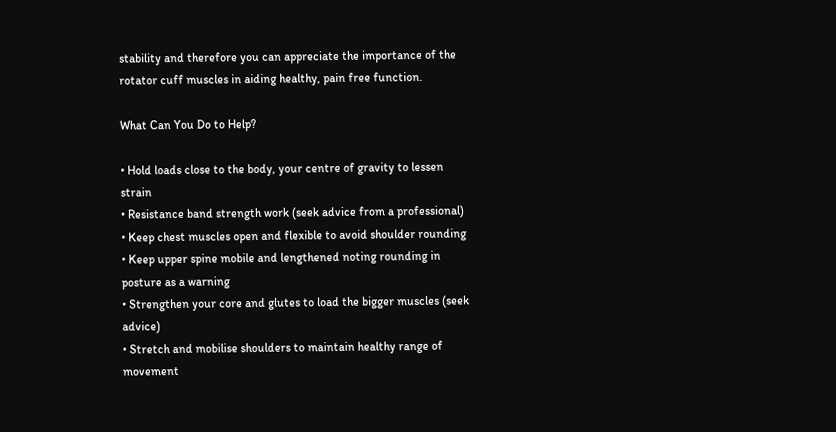stability and therefore you can appreciate the importance of the rotator cuff muscles in aiding healthy, pain free function.

What Can You Do to Help?

• Hold loads close to the body, your centre of gravity to lessen strain
• Resistance band strength work (seek advice from a professional)
• Keep chest muscles open and flexible to avoid shoulder rounding
• Keep upper spine mobile and lengthened noting rounding in posture as a warning
• Strengthen your core and glutes to load the bigger muscles (seek advice)
• Stretch and mobilise shoulders to maintain healthy range of movement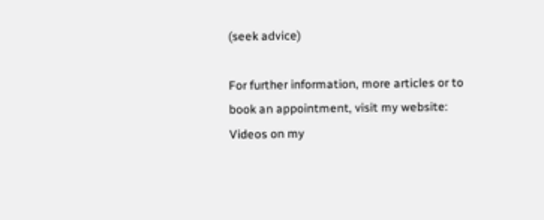(seek advice)

For further information, more articles or to book an appointment, visit my website:
Videos on my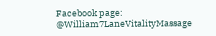Facebook page: @William7LaneVitalityMassage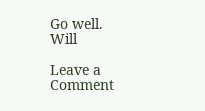Go well. Will

Leave a Comment